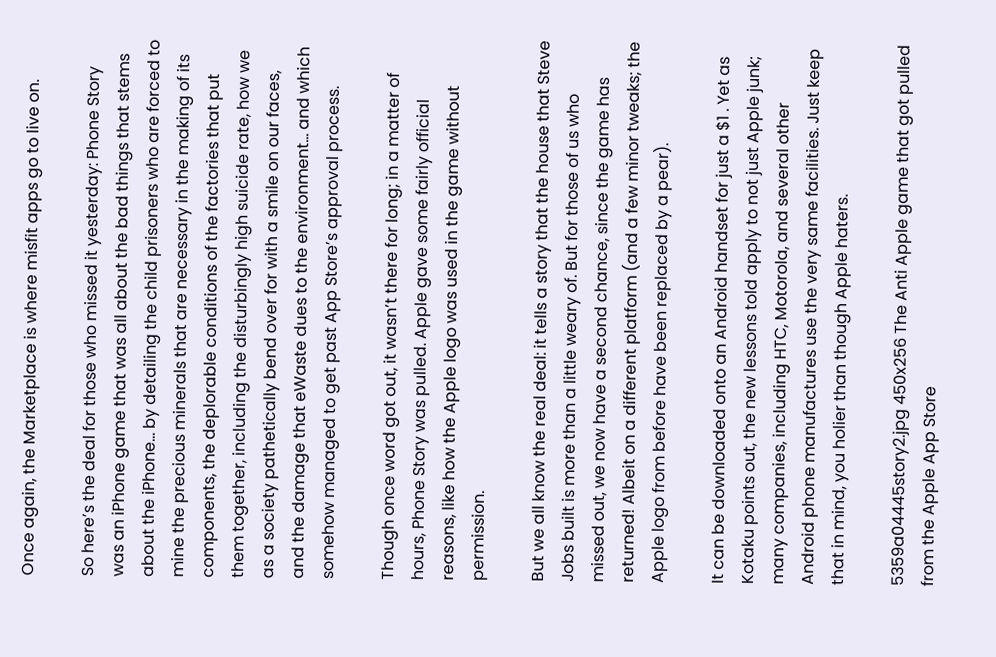Once again, the Marketplace is where misfit apps go to live on.

So here’s the deal for those who missed it yesterday: Phone Story was an iPhone game that was all about the bad things that stems about the iPhone… by detailing the child prisoners who are forced to mine the precious minerals that are necessary in the making of its components, the deplorable conditions of the factories that put them together, including the disturbingly high suicide rate, how we as a society pathetically bend over for with a smile on our faces, and the damage that eWaste dues to the environment… and which somehow managed to get past App Store’s approval process.

Though once word got out, it wasn’t there for long; in a matter of hours, Phone Story was pulled. Apple gave some fairly official reasons, like how the Apple logo was used in the game without permission.

But we all know the real deal: it tells a story that the house that Steve Jobs built is more than a little weary of. But for those of us who missed out, we now have a second chance, since the game has returned! Albeit on a different platform (and a few minor tweaks; the Apple logo from before have been replaced by a pear).

It can be downloaded onto an Android handset for just a $1 . Yet as Kotaku points out, the new lessons told apply to not just Apple junk; many companies, including HTC, Motorola, and several other Android phone manufactures use the very same facilities. Just keep that in mind, you holier than though Apple haters.

5359a04445story2.jpg 450x256 The Anti Apple game that got pulled from the Apple App Store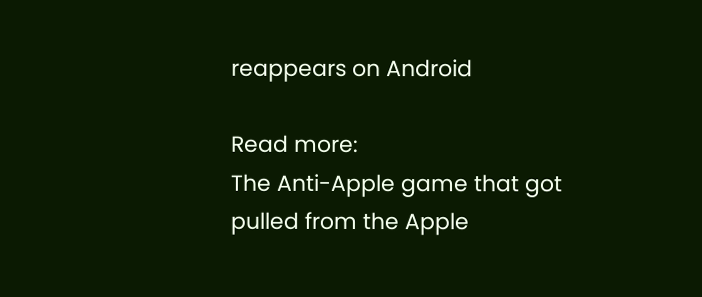reappears on Android

Read more:
The Anti-Apple game that got pulled from the Apple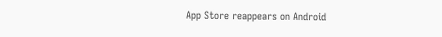App Store reappears on Android